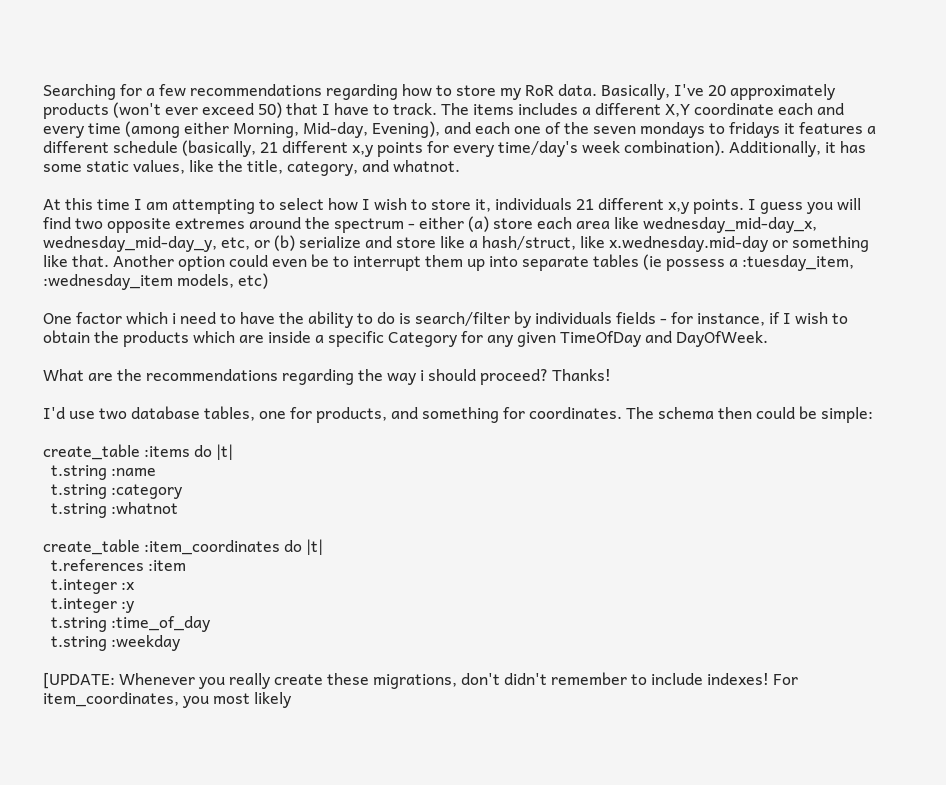Searching for a few recommendations regarding how to store my RoR data. Basically, I've 20 approximately products (won't ever exceed 50) that I have to track. The items includes a different X,Y coordinate each and every time (among either Morning, Mid-day, Evening), and each one of the seven mondays to fridays it features a different schedule (basically, 21 different x,y points for every time/day's week combination). Additionally, it has some static values, like the title, category, and whatnot.

At this time I am attempting to select how I wish to store it, individuals 21 different x,y points. I guess you will find two opposite extremes around the spectrum - either (a) store each area like wednesday_mid-day_x, wednesday_mid-day_y, etc, or (b) serialize and store like a hash/struct, like x.wednesday.mid-day or something like that. Another option could even be to interrupt them up into separate tables (ie possess a :tuesday_item, :wednesday_item models, etc)

One factor which i need to have the ability to do is search/filter by individuals fields - for instance, if I wish to obtain the products which are inside a specific Category for any given TimeOfDay and DayOfWeek.

What are the recommendations regarding the way i should proceed? Thanks!

I'd use two database tables, one for products, and something for coordinates. The schema then could be simple:

create_table :items do |t|
  t.string :name
  t.string :category
  t.string :whatnot

create_table :item_coordinates do |t|
  t.references :item
  t.integer :x
  t.integer :y
  t.string :time_of_day
  t.string :weekday

[UPDATE: Whenever you really create these migrations, don't didn't remember to include indexes! For item_coordinates, you most likely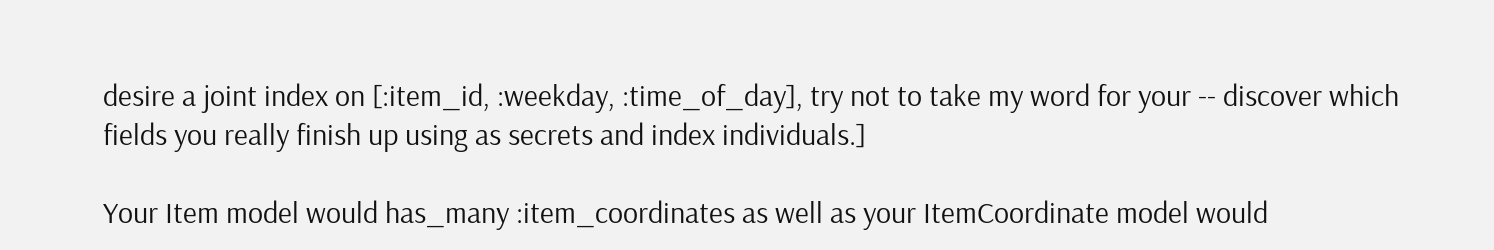desire a joint index on [:item_id, :weekday, :time_of_day], try not to take my word for your -- discover which fields you really finish up using as secrets and index individuals.]

Your Item model would has_many :item_coordinates as well as your ItemCoordinate model would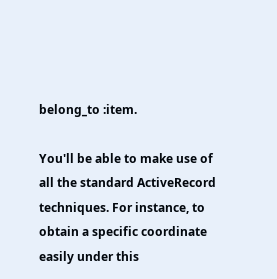belong_to :item.

You'll be able to make use of all the standard ActiveRecord techniques. For instance, to obtain a specific coordinate easily under this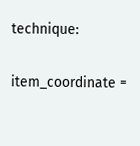technique:

item_coordinate =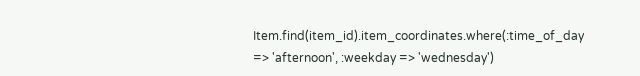Item.find(item_id).item_coordinates.where(:time_of_day => 'afternoon', :weekday => 'wednesday')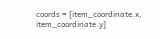coords = [item_coordinate.x, item_coordinate.y]